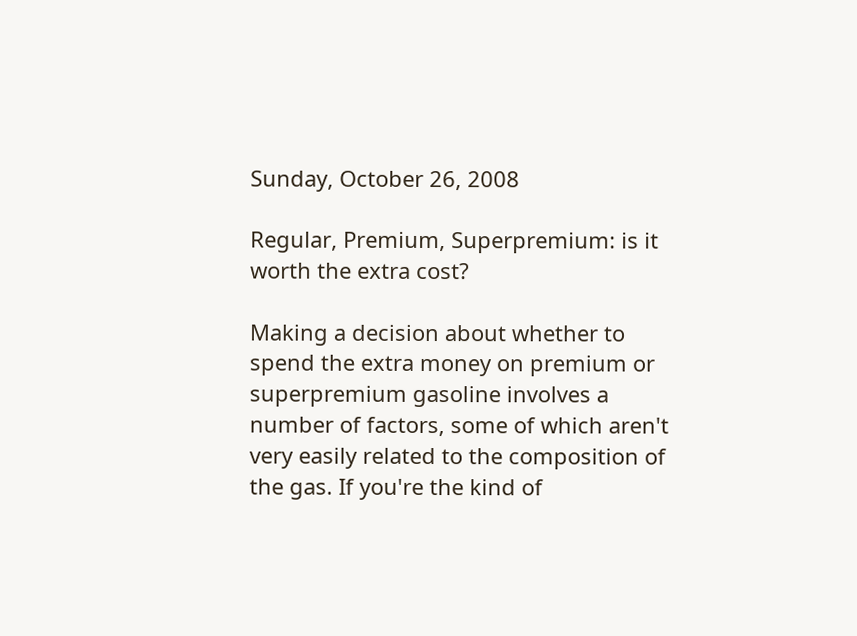Sunday, October 26, 2008

Regular, Premium, Superpremium: is it worth the extra cost?

Making a decision about whether to spend the extra money on premium or superpremium gasoline involves a number of factors, some of which aren't very easily related to the composition of the gas. If you're the kind of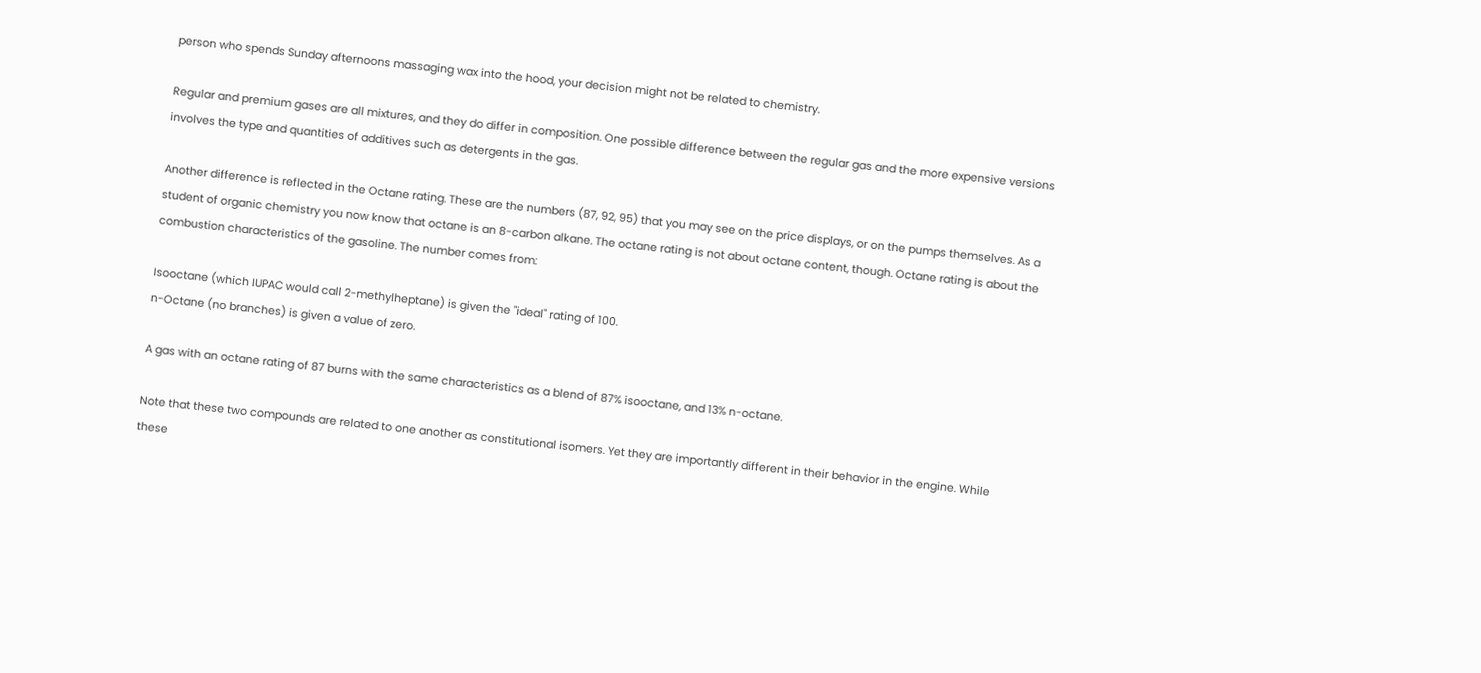person who spends Sunday afternoons massaging wax into the hood, your decision might not be related to chemistry.

Regular and premium gases are all mixtures, and they do differ in composition. One possible difference between the regular gas and the more expensive versions involves the type and quantities of additives such as detergents in the gas.

Another difference is reflected in the Octane rating. These are the numbers (87, 92, 95) that you may see on the price displays, or on the pumps themselves. As a student of organic chemistry you now know that octane is an 8-carbon alkane. The octane rating is not about octane content, though. Octane rating is about the combustion characteristics of the gasoline. The number comes from:

Isooctane (which IUPAC would call 2-methylheptane) is given the "ideal" rating of 100.
n-Octane (no branches) is given a value of zero.

A gas with an octane rating of 87 burns with the same characteristics as a blend of 87% isooctane, and 13% n-octane.

Note that these two compounds are related to one another as constitutional isomers. Yet they are importantly different in their behavior in the engine. While these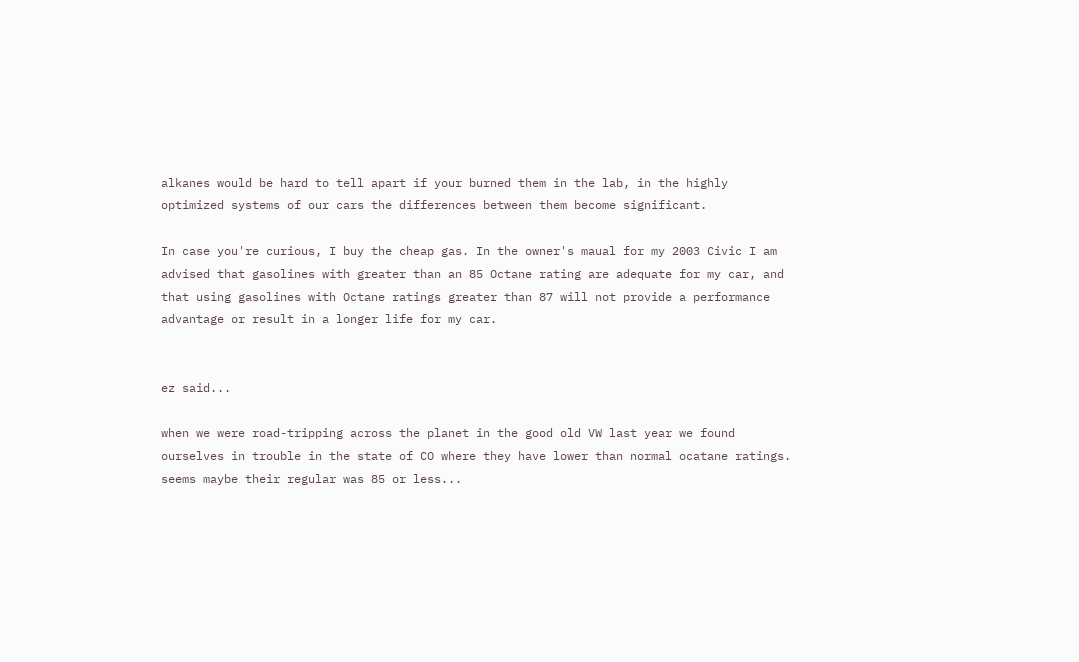alkanes would be hard to tell apart if your burned them in the lab, in the highly optimized systems of our cars the differences between them become significant.

In case you're curious, I buy the cheap gas. In the owner's maual for my 2003 Civic I am advised that gasolines with greater than an 85 Octane rating are adequate for my car, and that using gasolines with Octane ratings greater than 87 will not provide a performance advantage or result in a longer life for my car.


ez said...

when we were road-tripping across the planet in the good old VW last year we found ourselves in trouble in the state of CO where they have lower than normal ocatane ratings. seems maybe their regular was 85 or less...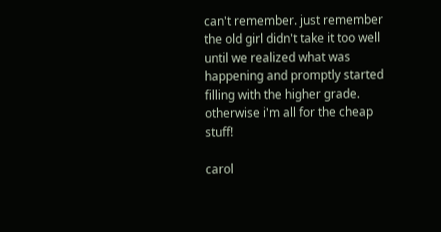can't remember. just remember the old girl didn't take it too well until we realized what was happening and promptly started filling with the higher grade. otherwise i'm all for the cheap stuff!

carol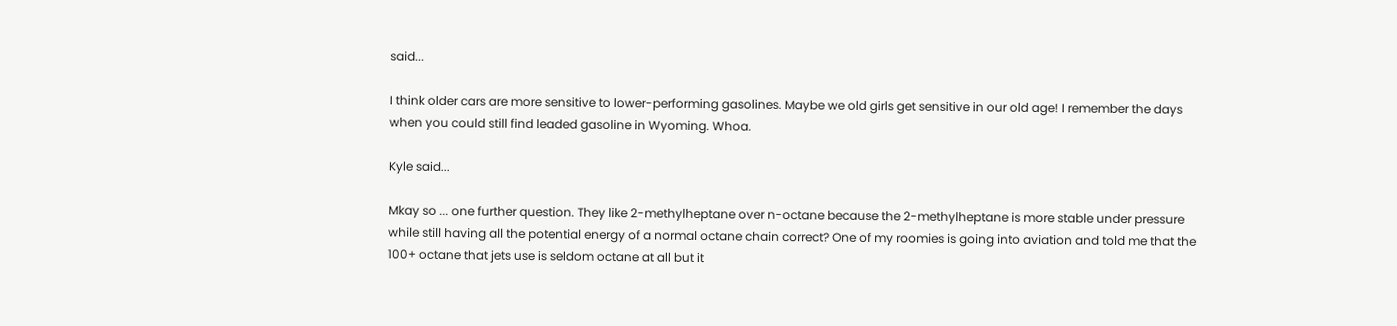said...

I think older cars are more sensitive to lower-performing gasolines. Maybe we old girls get sensitive in our old age! I remember the days when you could still find leaded gasoline in Wyoming. Whoa.

Kyle said...

Mkay so ... one further question. They like 2-methylheptane over n-octane because the 2-methylheptane is more stable under pressure while still having all the potential energy of a normal octane chain correct? One of my roomies is going into aviation and told me that the 100+ octane that jets use is seldom octane at all but it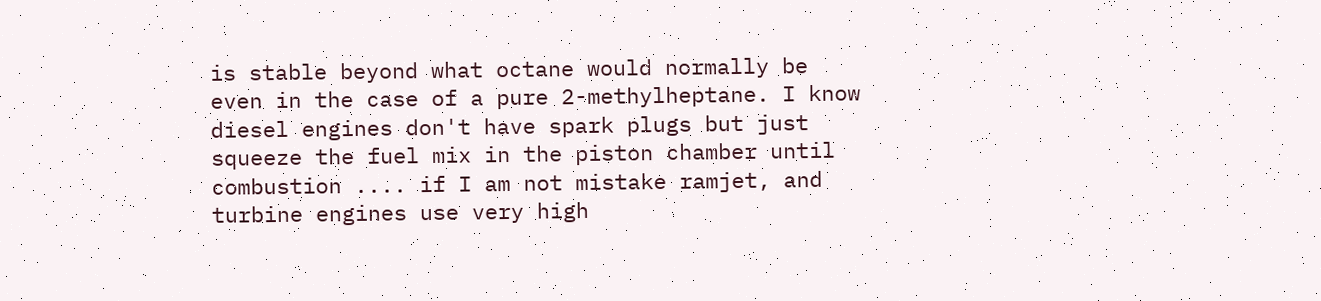is stable beyond what octane would normally be even in the case of a pure 2-methylheptane. I know diesel engines don't have spark plugs but just squeeze the fuel mix in the piston chamber until combustion .... if I am not mistake ramjet, and turbine engines use very high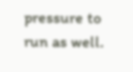pressure to run as well.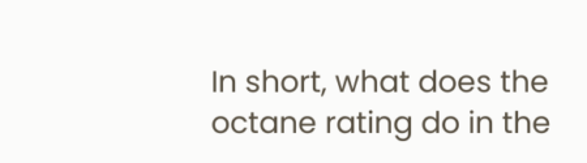In short, what does the octane rating do in the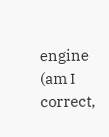engine (am I correct,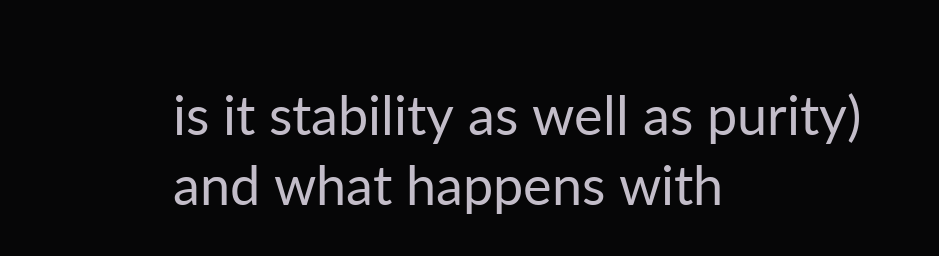is it stability as well as purity) and what happens with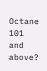Octane 101 and above?